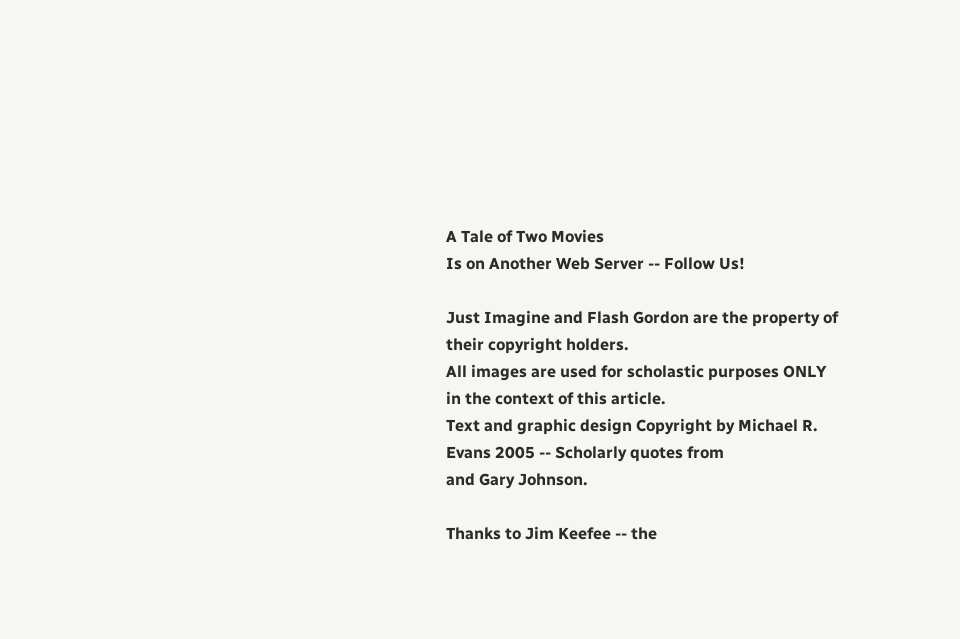A Tale of Two Movies
Is on Another Web Server -- Follow Us!

Just Imagine and Flash Gordon are the property of their copyright holders.
All images are used for scholastic purposes ONLY in the context of this article.
Text and graphic design Copyright by Michael R. Evans 2005 -- Scholarly quotes from
and Gary Johnson.

Thanks to Jim Keefee -- the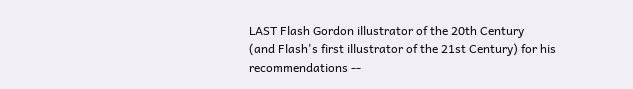LAST Flash Gordon illustrator of the 20th Century
(and Flash's first illustrator of the 21st Century) for his recommendations --